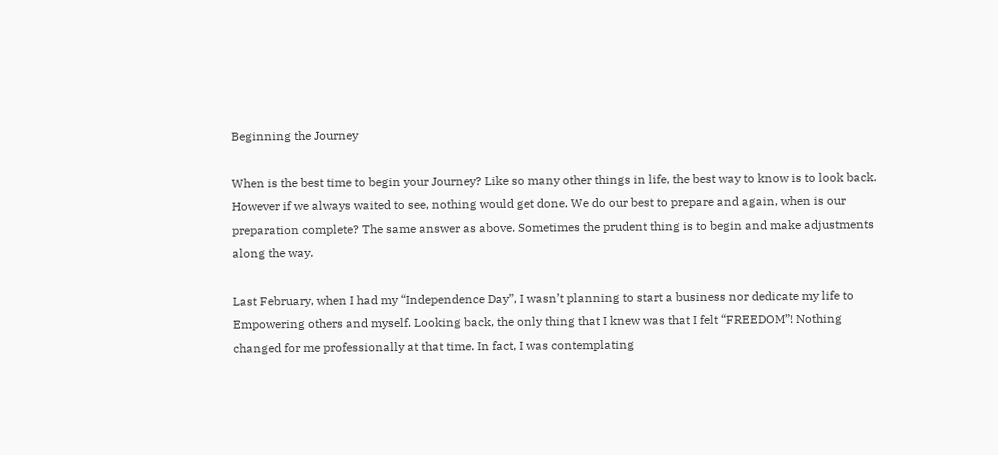Beginning the Journey

When is the best time to begin your Journey? Like so many other things in life, the best way to know is to look back. However if we always waited to see, nothing would get done. We do our best to prepare and again, when is our preparation complete? The same answer as above. Sometimes the prudent thing is to begin and make adjustments along the way.

Last February, when I had my “Independence Day”, I wasn’t planning to start a business nor dedicate my life to Empowering others and myself. Looking back, the only thing that I knew was that I felt “FREEDOM”! Nothing changed for me professionally at that time. In fact, I was contemplating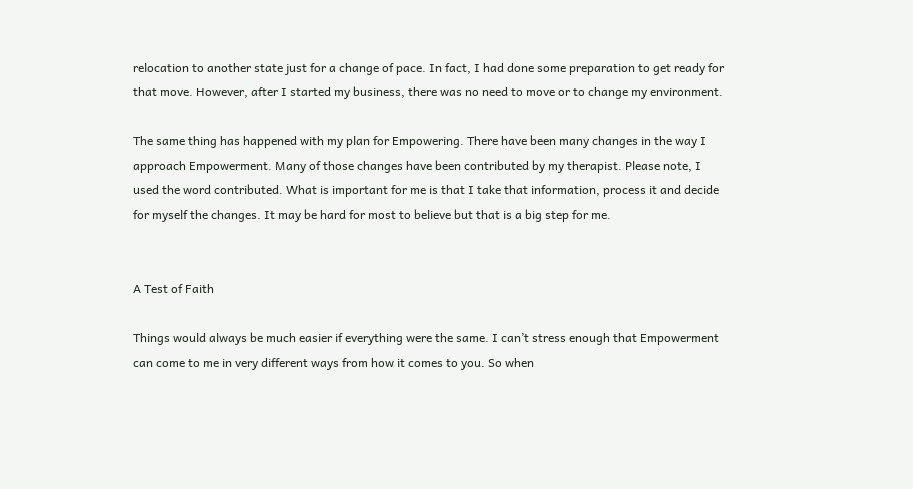relocation to another state just for a change of pace. In fact, I had done some preparation to get ready for that move. However, after I started my business, there was no need to move or to change my environment.

The same thing has happened with my plan for Empowering. There have been many changes in the way I approach Empowerment. Many of those changes have been contributed by my therapist. Please note, I used the word contributed. What is important for me is that I take that information, process it and decide for myself the changes. It may be hard for most to believe but that is a big step for me.


A Test of Faith

Things would always be much easier if everything were the same. I can’t stress enough that Empowerment can come to me in very different ways from how it comes to you. So when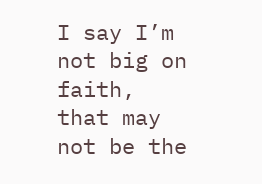I say I’m not big on faith, that may not be the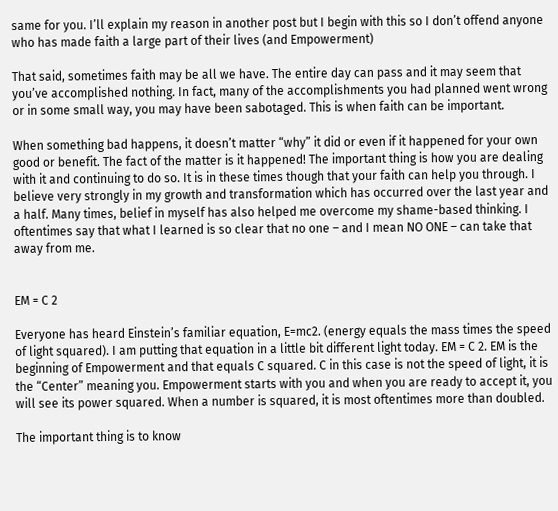same for you. I’ll explain my reason in another post but I begin with this so I don’t offend anyone who has made faith a large part of their lives (and Empowerment)

That said, sometimes faith may be all we have. The entire day can pass and it may seem that you’ve accomplished nothing. In fact, many of the accomplishments you had planned went wrong or in some small way, you may have been sabotaged. This is when faith can be important.

When something bad happens, it doesn’t matter “why” it did or even if it happened for your own good or benefit. The fact of the matter is it happened! The important thing is how you are dealing with it and continuing to do so. It is in these times though that your faith can help you through. I believe very strongly in my growth and transformation which has occurred over the last year and a half. Many times, belief in myself has also helped me overcome my shame-based thinking. I oftentimes say that what I learned is so clear that no one – and I mean NO ONE – can take that away from me.


EM = C 2

Everyone has heard Einstein’s familiar equation, E=mc2. (energy equals the mass times the speed of light squared). I am putting that equation in a little bit different light today. EM = C 2. EM is the beginning of Empowerment and that equals C squared. C in this case is not the speed of light, it is the “Center” meaning you. Empowerment starts with you and when you are ready to accept it, you will see its power squared. When a number is squared, it is most oftentimes more than doubled.

The important thing is to know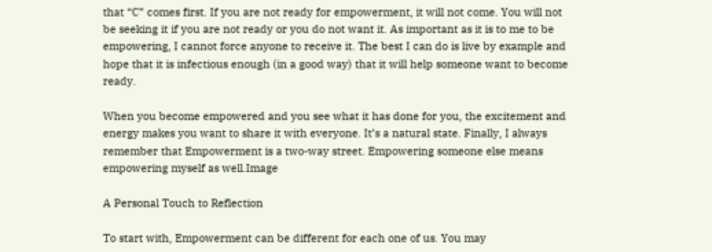that “C” comes first. If you are not ready for empowerment, it will not come. You will not be seeking it if you are not ready or you do not want it. As important as it is to me to be empowering, I cannot force anyone to receive it. The best I can do is live by example and hope that it is infectious enough (in a good way) that it will help someone want to become ready.

When you become empowered and you see what it has done for you, the excitement and energy makes you want to share it with everyone. It’s a natural state. Finally, I always remember that Empowerment is a two-way street. Empowering someone else means empowering myself as well.Image

A Personal Touch to Reflection

To start with, Empowerment can be different for each one of us. You may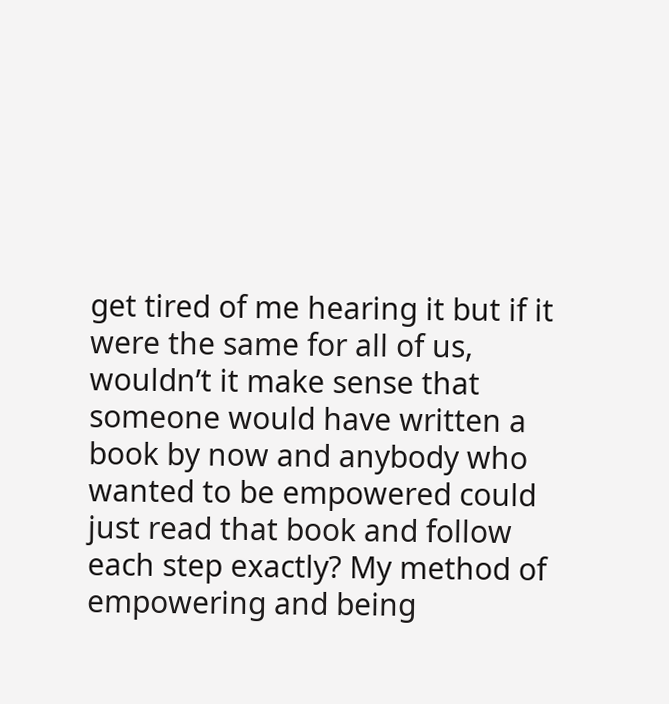get tired of me hearing it but if it were the same for all of us, wouldn’t it make sense that someone would have written a book by now and anybody who wanted to be empowered could just read that book and follow each step exactly? My method of empowering and being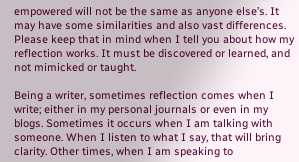empowered will not be the same as anyone else’s. It may have some similarities and also vast differences. Please keep that in mind when I tell you about how my reflection works. It must be discovered or learned, and not mimicked or taught.

Being a writer, sometimes reflection comes when I write; either in my personal journals or even in my blogs. Sometimes it occurs when I am talking with someone. When I listen to what I say, that will bring clarity. Other times, when I am speaking to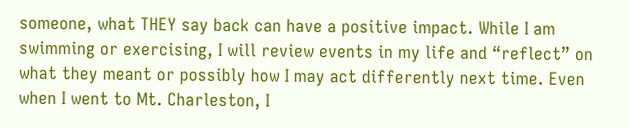someone, what THEY say back can have a positive impact. While I am swimming or exercising, I will review events in my life and “reflect” on what they meant or possibly how I may act differently next time. Even when I went to Mt. Charleston, I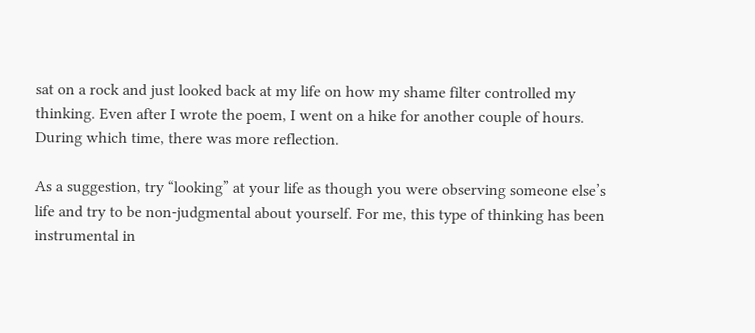sat on a rock and just looked back at my life on how my shame filter controlled my thinking. Even after I wrote the poem, I went on a hike for another couple of hours. During which time, there was more reflection.

As a suggestion, try “looking” at your life as though you were observing someone else’s life and try to be non-judgmental about yourself. For me, this type of thinking has been instrumental in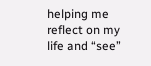helping me reflect on my life and “see”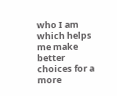who I am which helps me make better choices for a more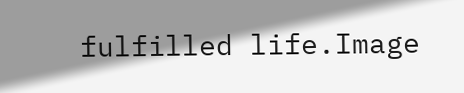fulfilled life.Image